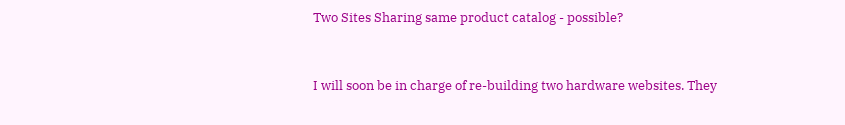Two Sites Sharing same product catalog - possible?


I will soon be in charge of re-building two hardware websites. They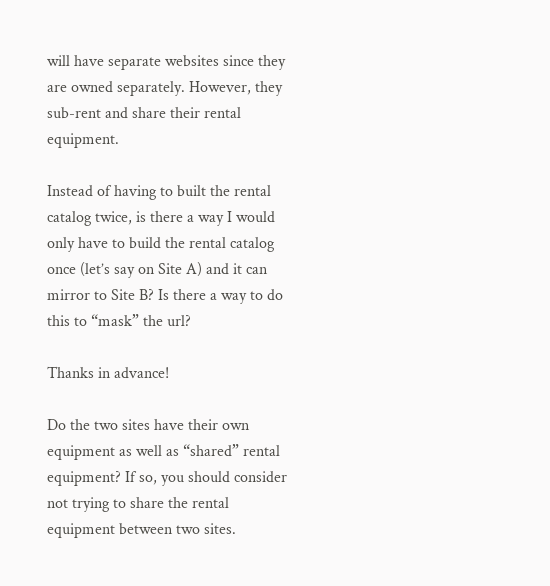will have separate websites since they are owned separately. However, they sub-rent and share their rental equipment.

Instead of having to built the rental catalog twice, is there a way I would only have to build the rental catalog once (let’s say on Site A) and it can mirror to Site B? Is there a way to do this to “mask” the url?

Thanks in advance!

Do the two sites have their own equipment as well as “shared” rental equipment? If so, you should consider not trying to share the rental equipment between two sites.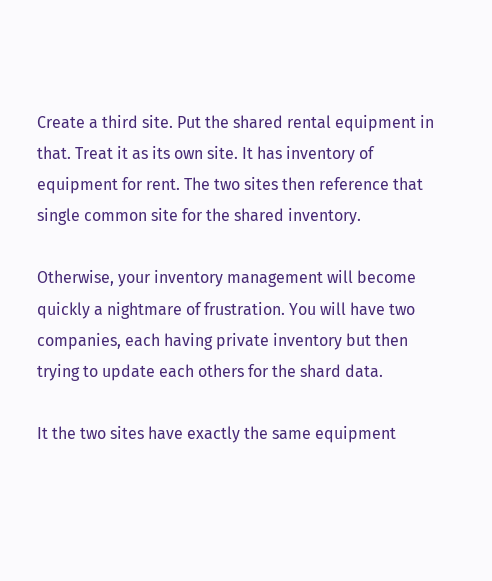Create a third site. Put the shared rental equipment in that. Treat it as its own site. It has inventory of equipment for rent. The two sites then reference that single common site for the shared inventory.

Otherwise, your inventory management will become quickly a nightmare of frustration. You will have two companies, each having private inventory but then trying to update each others for the shard data.

It the two sites have exactly the same equipment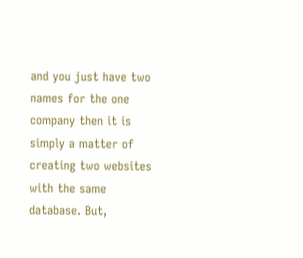and you just have two names for the one company then it is simply a matter of creating two websites with the same database. But,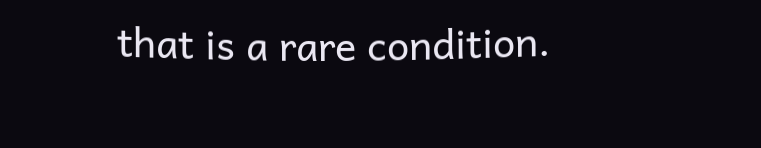that is a rare condition.